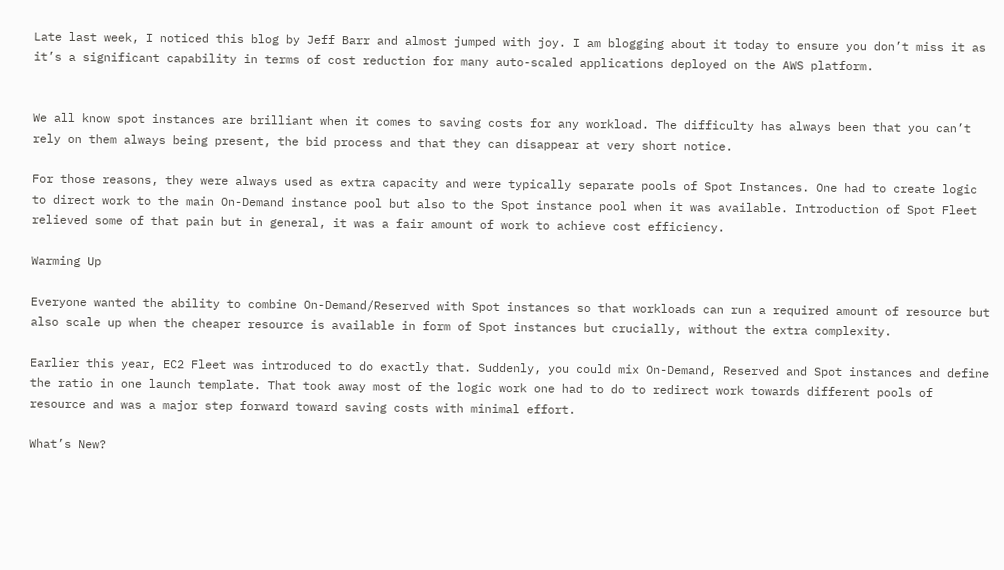Late last week, I noticed this blog by Jeff Barr and almost jumped with joy. I am blogging about it today to ensure you don’t miss it as it’s a significant capability in terms of cost reduction for many auto-scaled applications deployed on the AWS platform.


We all know spot instances are brilliant when it comes to saving costs for any workload. The difficulty has always been that you can’t rely on them always being present, the bid process and that they can disappear at very short notice.

For those reasons, they were always used as extra capacity and were typically separate pools of Spot Instances. One had to create logic to direct work to the main On-Demand instance pool but also to the Spot instance pool when it was available. Introduction of Spot Fleet relieved some of that pain but in general, it was a fair amount of work to achieve cost efficiency.

Warming Up

Everyone wanted the ability to combine On-Demand/Reserved with Spot instances so that workloads can run a required amount of resource but also scale up when the cheaper resource is available in form of Spot instances but crucially, without the extra complexity.

Earlier this year, EC2 Fleet was introduced to do exactly that. Suddenly, you could mix On-Demand, Reserved and Spot instances and define the ratio in one launch template. That took away most of the logic work one had to do to redirect work towards different pools of resource and was a major step forward toward saving costs with minimal effort.

What’s New?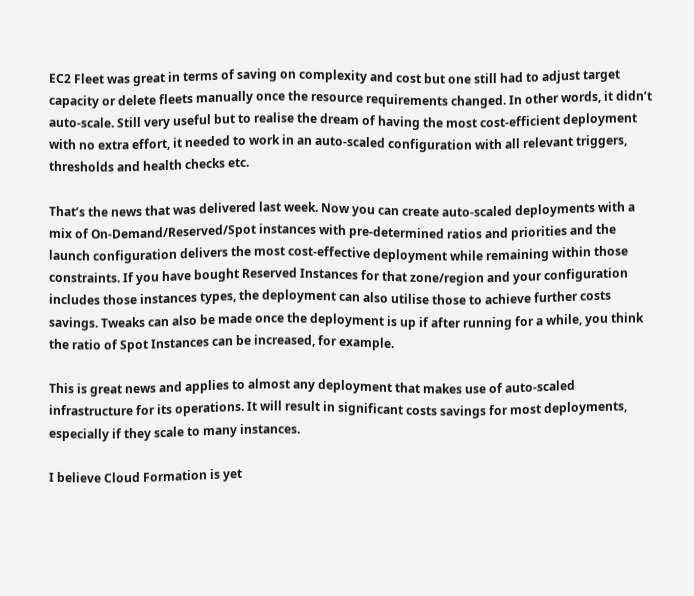EC2 Fleet was great in terms of saving on complexity and cost but one still had to adjust target capacity or delete fleets manually once the resource requirements changed. In other words, it didn’t auto-scale. Still very useful but to realise the dream of having the most cost-efficient deployment with no extra effort, it needed to work in an auto-scaled configuration with all relevant triggers, thresholds and health checks etc.

That’s the news that was delivered last week. Now you can create auto-scaled deployments with a mix of On-Demand/Reserved/Spot instances with pre-determined ratios and priorities and the launch configuration delivers the most cost-effective deployment while remaining within those constraints. If you have bought Reserved Instances for that zone/region and your configuration includes those instances types, the deployment can also utilise those to achieve further costs savings. Tweaks can also be made once the deployment is up if after running for a while, you think the ratio of Spot Instances can be increased, for example.

This is great news and applies to almost any deployment that makes use of auto-scaled infrastructure for its operations. It will result in significant costs savings for most deployments, especially if they scale to many instances.

I believe Cloud Formation is yet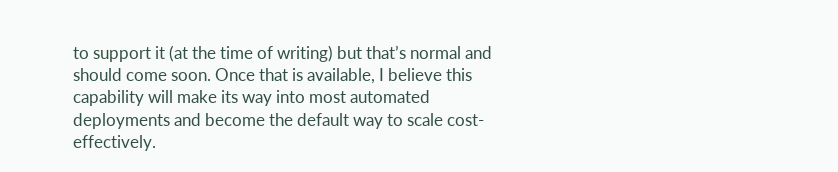to support it (at the time of writing) but that’s normal and should come soon. Once that is available, I believe this capability will make its way into most automated deployments and become the default way to scale cost-effectively.